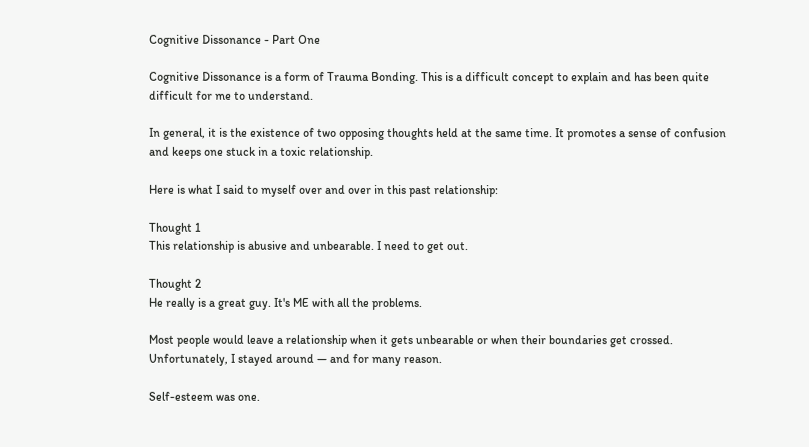Cognitive Dissonance - Part One

Cognitive Dissonance is a form of Trauma Bonding. This is a difficult concept to explain and has been quite difficult for me to understand.

In general, it is the existence of two opposing thoughts held at the same time. It promotes a sense of confusion and keeps one stuck in a toxic relationship.

Here is what I said to myself over and over in this past relationship:

Thought 1
This relationship is abusive and unbearable. I need to get out.

Thought 2
He really is a great guy. It's ME with all the problems.

Most people would leave a relationship when it gets unbearable or when their boundaries get crossed. Unfortunately, I stayed around — and for many reason.

Self-esteem was one.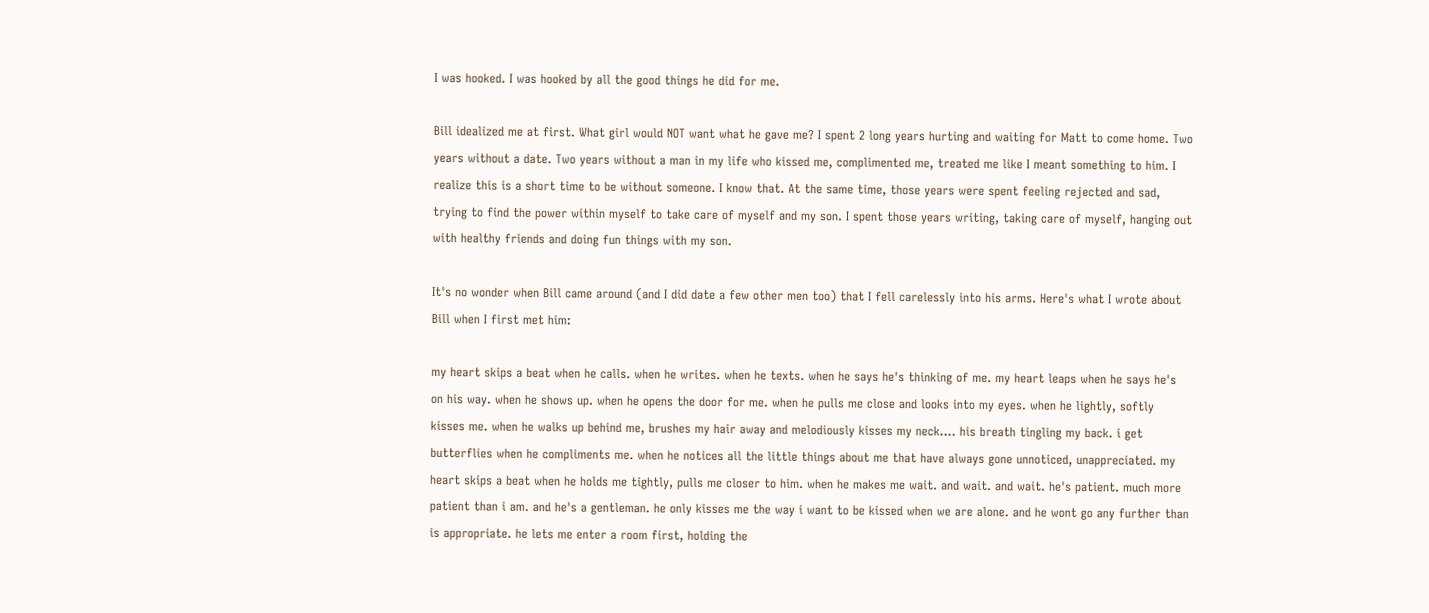I was hooked. I was hooked by all the good things he did for me.

Bill idealized me at first. What girl would NOT want what he gave me? I spent 2 long years hurting and waiting for Matt to come home. Two years without a date. Two years without a man in my life who kissed me, complimented me, treated me like I meant something to him. I realize this is a short time to be without someone. I know that. At the same time, those years were spent feeling rejected and sad, trying to find the power within myself to take care of myself and my son. I spent those years writing, taking care of myself, hanging out with healthy friends and doing fun things with my son.

It's no wonder when Bill came around (and I did date a few other men too) that I fell carelessly into his arms. Here's what I wrote about Bill when I first met him:

my heart skips a beat when he calls. when he writes. when he texts. when he says he's thinking of me. my heart leaps when he says he's on his way. when he shows up. when he opens the door for me. when he pulls me close and looks into my eyes. when he lightly, softly kisses me. when he walks up behind me, brushes my hair away and melodiously kisses my neck.... his breath tingling my back. i get butterflies when he compliments me. when he notices all the little things about me that have always gone unnoticed, unappreciated. my heart skips a beat when he holds me tightly, pulls me closer to him. when he makes me wait. and wait. and wait. he's patient. much more patient than i am. and he's a gentleman. he only kisses me the way i want to be kissed when we are alone. and he wont go any further than is appropriate. he lets me enter a room first, holding the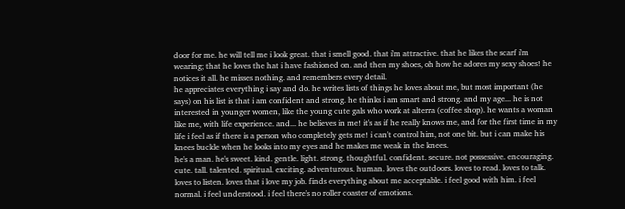door for me. he will tell me i look great. that i smell good. that i'm attractive. that he likes the scarf i'm wearing; that he loves the hat i have fashioned on. and then my shoes, oh how he adores my sexy shoes! he notices it all. he misses nothing. and remembers every detail.
he appreciates everything i say and do. he writes lists of things he loves about me, but most important (he says) on his list is that i am confident and strong. he thinks i am smart and strong. and my age... he is not interested in younger women, like the young cute gals who work at alterra (coffee shop). he wants a woman like me, with life experience. and... he believes in me! it's as if he really knows me, and for the first time in my life i feel as if there is a person who completely gets me! i can't control him, not one bit. but i can make his knees buckle when he looks into my eyes and he makes me weak in the knees.
he's a man. he's sweet. kind. gentle. light. strong. thoughtful. confident. secure. not possessive. encouraging. cute. tall. talented. spiritual. exciting. adventurous. human. loves the outdoors. loves to read. loves to talk. loves to listen. loves that i love my job. finds everything about me acceptable. i feel good with him. i feel normal. i feel understood. i feel there's no roller coaster of emotions.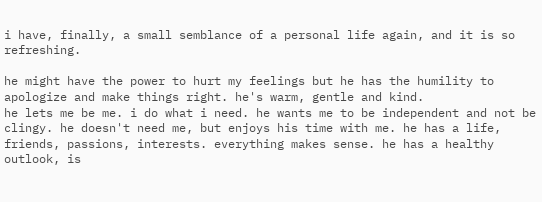i have, finally, a small semblance of a personal life again, and it is so refreshing.

he might have the power to hurt my feelings but he has the humility to apologize and make things right. he's warm, gentle and kind.
he lets me be me. i do what i need. he wants me to be independent and not be clingy. he doesn't need me, but enjoys his time with me. he has a life, friends, passions, interests. everything makes sense. he has a healthy outlook, is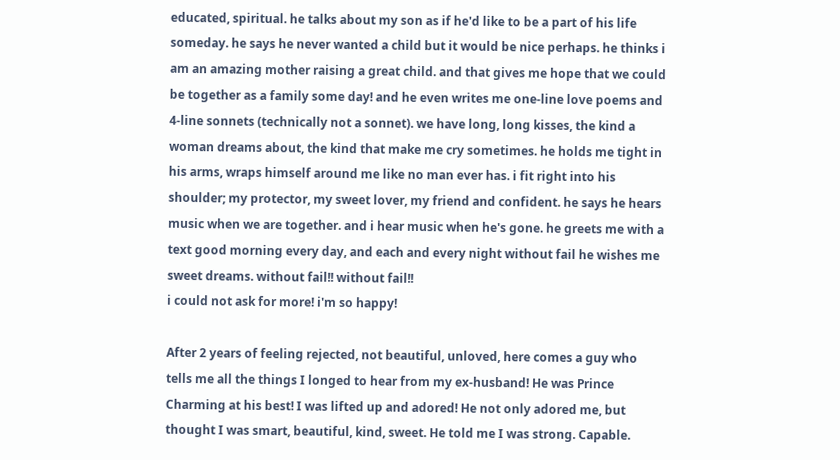educated, spiritual. he talks about my son as if he'd like to be a part of his life someday. he says he never wanted a child but it would be nice perhaps. he thinks i am an amazing mother raising a great child. and that gives me hope that we could be together as a family some day! and he even writes me one-line love poems and 4-line sonnets (technically not a sonnet). we have long, long kisses, the kind a woman dreams about, the kind that make me cry sometimes. he holds me tight in his arms, wraps himself around me like no man ever has. i fit right into his shoulder; my protector, my sweet lover, my friend and confident. he says he hears music when we are together. and i hear music when he's gone. he greets me with a text good morning every day, and each and every night without fail he wishes me sweet dreams. without fail!! without fail!!
i could not ask for more! i'm so happy!

After 2 years of feeling rejected, not beautiful, unloved, here comes a guy who tells me all the things I longed to hear from my ex-husband! He was Prince Charming at his best! I was lifted up and adored! He not only adored me, but thought I was smart, beautiful, kind, sweet. He told me I was strong. Capable.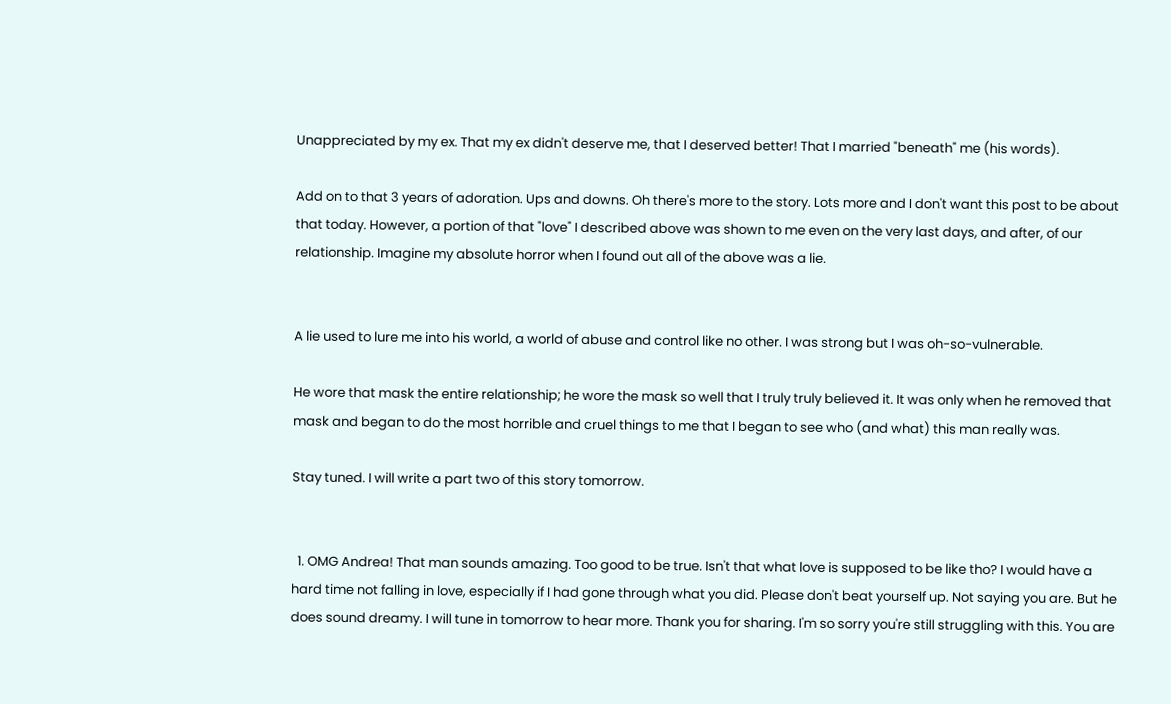Unappreciated by my ex. That my ex didn't deserve me, that I deserved better! That I married "beneath" me (his words).

Add on to that 3 years of adoration. Ups and downs. Oh there's more to the story. Lots more and I don't want this post to be about that today. However, a portion of that "love" I described above was shown to me even on the very last days, and after, of our relationship. Imagine my absolute horror when I found out all of the above was a lie.


A lie used to lure me into his world, a world of abuse and control like no other. I was strong but I was oh-so-vulnerable.

He wore that mask the entire relationship; he wore the mask so well that I truly truly believed it. It was only when he removed that mask and began to do the most horrible and cruel things to me that I began to see who (and what) this man really was.

Stay tuned. I will write a part two of this story tomorrow.


  1. OMG Andrea! That man sounds amazing. Too good to be true. Isn't that what love is supposed to be like tho? I would have a hard time not falling in love, especially if I had gone through what you did. Please don't beat yourself up. Not saying you are. But he does sound dreamy. I will tune in tomorrow to hear more. Thank you for sharing. I'm so sorry you're still struggling with this. You are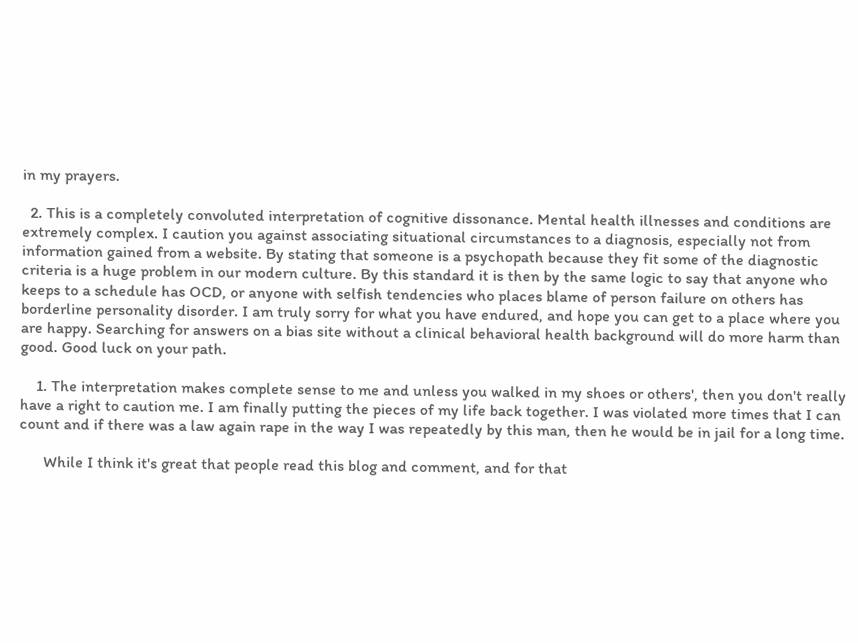in my prayers.

  2. This is a completely convoluted interpretation of cognitive dissonance. Mental health illnesses and conditions are extremely complex. I caution you against associating situational circumstances to a diagnosis, especially not from information gained from a website. By stating that someone is a psychopath because they fit some of the diagnostic criteria is a huge problem in our modern culture. By this standard it is then by the same logic to say that anyone who keeps to a schedule has OCD, or anyone with selfish tendencies who places blame of person failure on others has borderline personality disorder. I am truly sorry for what you have endured, and hope you can get to a place where you are happy. Searching for answers on a bias site without a clinical behavioral health background will do more harm than good. Good luck on your path.

    1. The interpretation makes complete sense to me and unless you walked in my shoes or others', then you don't really have a right to caution me. I am finally putting the pieces of my life back together. I was violated more times that I can count and if there was a law again rape in the way I was repeatedly by this man, then he would be in jail for a long time.

      While I think it's great that people read this blog and comment, and for that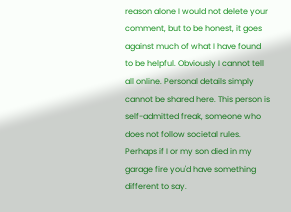reason alone I would not delete your comment, but to be honest, it goes against much of what I have found to be helpful. Obviously I cannot tell all online. Personal details simply cannot be shared here. This person is self-admitted freak, someone who does not follow societal rules. Perhaps if I or my son died in my garage fire you'd have something different to say.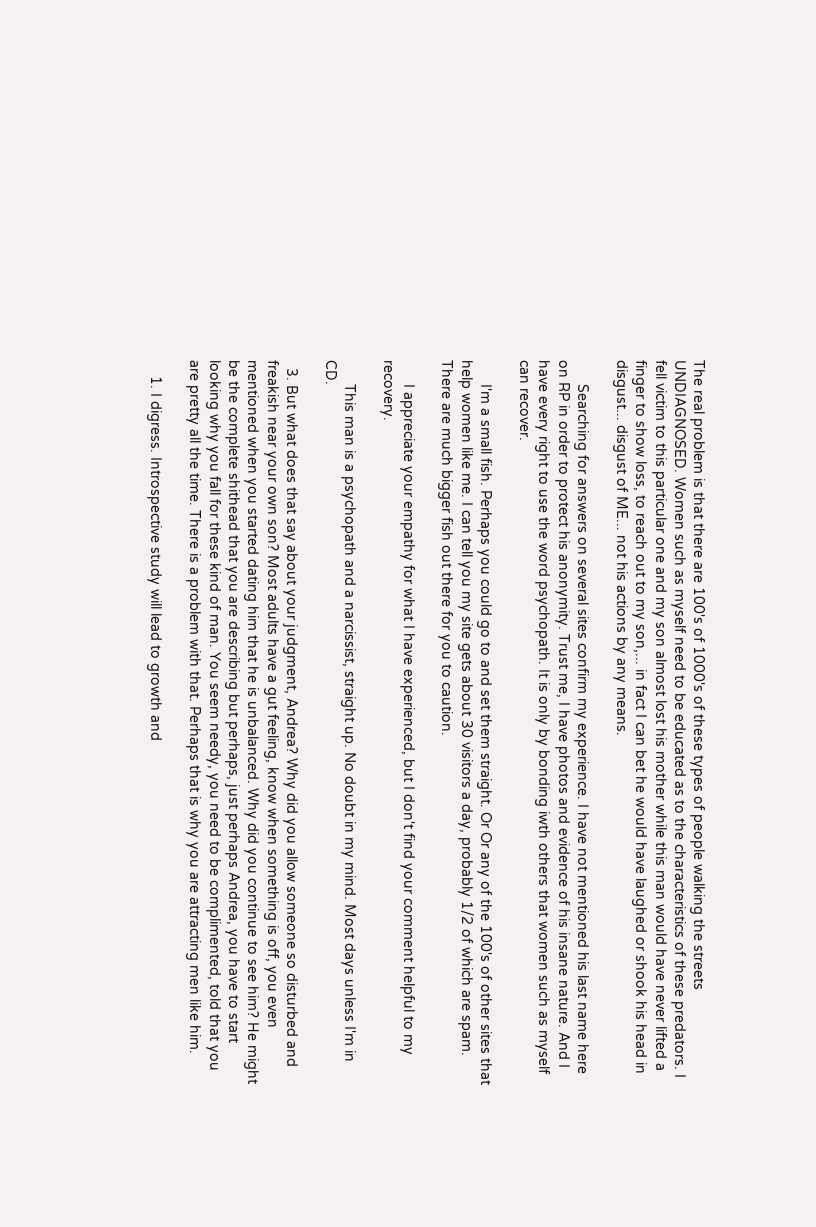The real problem is that there are 100's of 1000's of these types of people walking the streets UNDIAGNOSED. Women such as myself need to be educated as to the characteristics of these predators. I fell victim to this particular one and my son almost lost his mother while this man would have never lifted a finger to show loss, to reach out to my son,... in fact I can bet he would have laughed or shook his head in disgust... disgust of ME... not his actions by any means.

      Searching for answers on several sites confirm my experience. I have not mentioned his last name here on RP in order to protect his anonymity. Trust me, I have photos and evidence of his insane nature. And I have every right to use the word psychopath. It is only by bonding iwth others that women such as myself can recover.

      I'm a small fish. Perhaps you could go to and set them straight. Or Or any of the 100's of other sites that help women like me. I can tell you my site gets about 30 visitors a day, probably 1/2 of which are spam. There are much bigger fish out there for you to caution.

      I appreciate your empathy for what I have experienced, but I don't find your comment helpful to my recovery.

      This man is a psychopath and a narcissist, straight up. No doubt in my mind. Most days unless I'm in CD.

  3. But what does that say about your judgment, Andrea? Why did you allow someone so disturbed and freakish near your own son? Most adults have a gut feeling, know when something is off, you even mentioned when you started dating him that he is unbalanced. Why did you continue to see him? He might be the complete shithead that you are describing but perhaps, just perhaps Andrea, you have to start looking why you fall for these kind of man. You seem needy, you need to be complimented, told that you are pretty all the time. There is a problem with that. Perhaps that is why you are attracting men like him.

    1. I digress. Introspective study will lead to growth and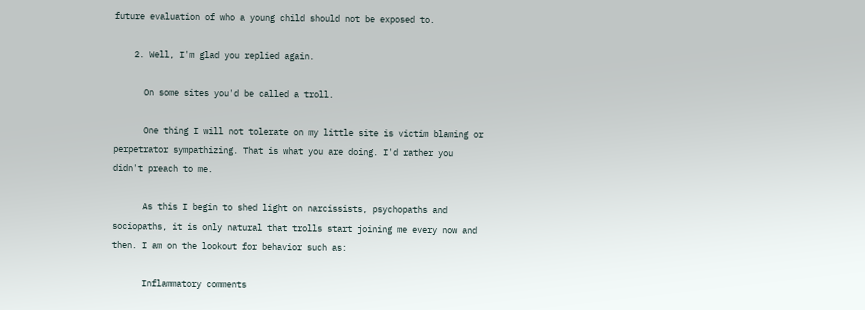future evaluation of who a young child should not be exposed to.

    2. Well, I'm glad you replied again.

      On some sites you'd be called a troll.

      One thing I will not tolerate on my little site is victim blaming or perpetrator sympathizing. That is what you are doing. I'd rather you didn't preach to me.

      As this I begin to shed light on narcissists, psychopaths and sociopaths, it is only natural that trolls start joining me every now and then. I am on the lookout for behavior such as:

      Inflammatory comments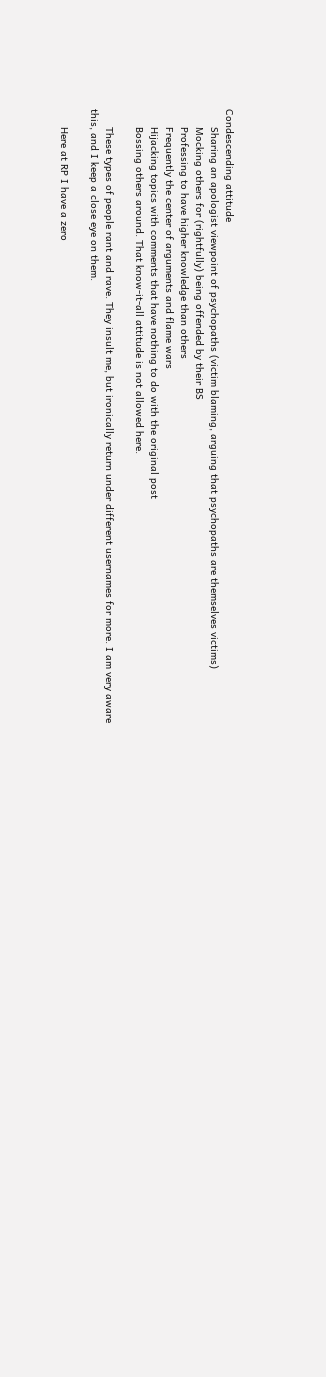Condescending attitude
      Sharing an apologist viewpoint of psychopaths (victim blaming, arguing that psychopaths are themselves victims)
      Mocking others for (rightfully) being offended by their BS
      Professing to have higher knowledge than others
      Frequently the center of arguments and flame wars
      Hijacking topics with comments that have nothing to do with the original post
      Bossing others around. That know-it-all attitude is not allowed here.

      These types of people rant and rave. They insult me, but ironically return under different usernames for more. I am very aware this, and I keep a close eye on them.

      Here at RP I have a zero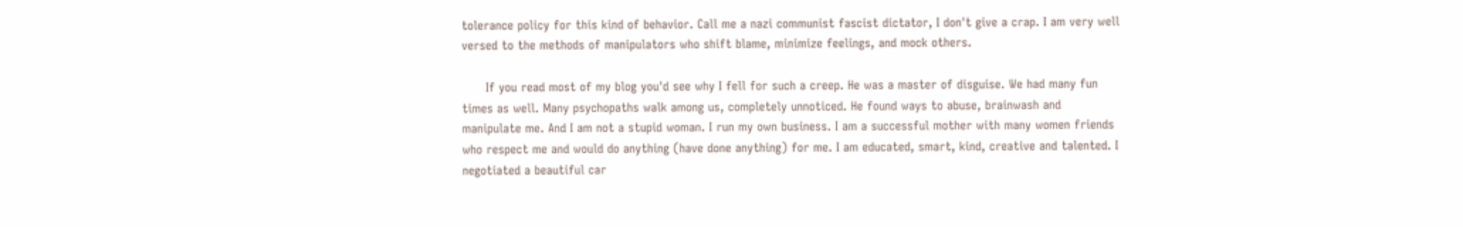tolerance policy for this kind of behavior. Call me a nazi communist fascist dictator, I don't give a crap. I am very well versed to the methods of manipulators who shift blame, minimize feelings, and mock others.

      If you read most of my blog you'd see why I fell for such a creep. He was a master of disguise. We had many fun times as well. Many psychopaths walk among us, completely unnoticed. He found ways to abuse, brainwash and manipulate me. And I am not a stupid woman. I run my own business. I am a successful mother with many women friends who respect me and would do anything (have done anything) for me. I am educated, smart, kind, creative and talented. I negotiated a beautiful car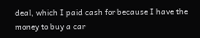deal, which I paid cash for because I have the money to buy a car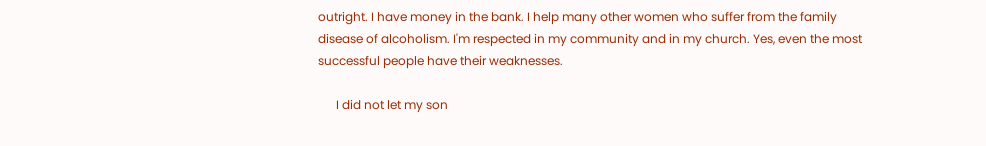outright. I have money in the bank. I help many other women who suffer from the family disease of alcoholism. I'm respected in my community and in my church. Yes, even the most successful people have their weaknesses.

      I did not let my son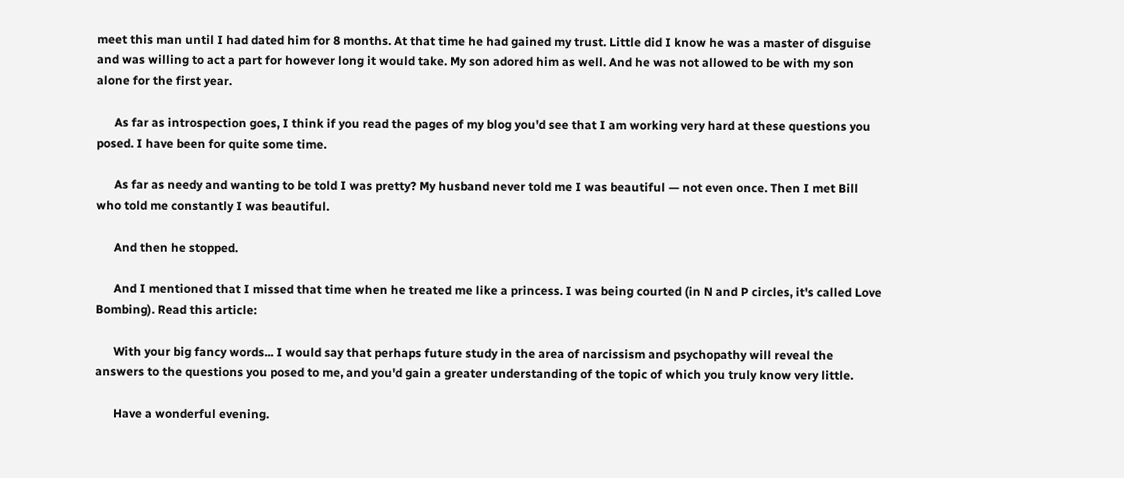meet this man until I had dated him for 8 months. At that time he had gained my trust. Little did I know he was a master of disguise and was willing to act a part for however long it would take. My son adored him as well. And he was not allowed to be with my son alone for the first year.

      As far as introspection goes, I think if you read the pages of my blog you'd see that I am working very hard at these questions you posed. I have been for quite some time.

      As far as needy and wanting to be told I was pretty? My husband never told me I was beautiful — not even once. Then I met Bill who told me constantly I was beautiful.

      And then he stopped.

      And I mentioned that I missed that time when he treated me like a princess. I was being courted (in N and P circles, it's called Love Bombing). Read this article:

      With your big fancy words... I would say that perhaps future study in the area of narcissism and psychopathy will reveal the answers to the questions you posed to me, and you'd gain a greater understanding of the topic of which you truly know very little.

      Have a wonderful evening.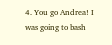4. You go Andrea! I was going to bash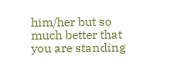him/her but so much better that you are standing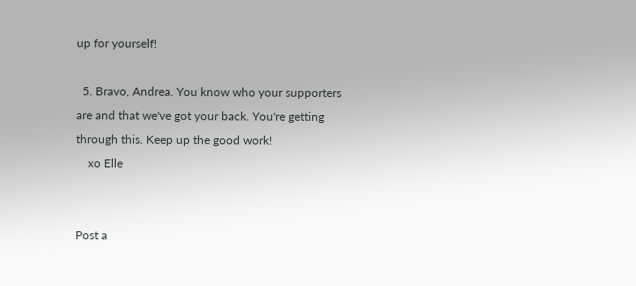up for yourself!

  5. Bravo, Andrea. You know who your supporters are and that we've got your back. You're getting through this. Keep up the good work!
    xo Elle


Post a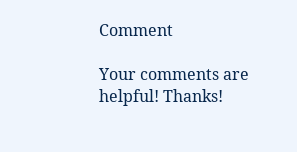Comment

Your comments are helpful! Thanks!